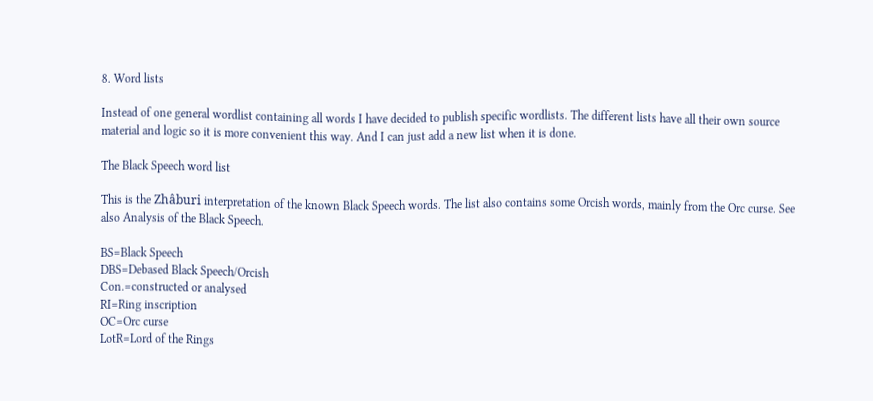8. Word lists

Instead of one general wordlist containing all words I have decided to publish specific wordlists. The different lists have all their own source material and logic so it is more convenient this way. And I can just add a new list when it is done.

The Black Speech word list

This is the Zhâburi interpretation of the known Black Speech words. The list also contains some Orcish words, mainly from the Orc curse. See also Analysis of the Black Speech.

BS=Black Speech
DBS=Debased Black Speech/Orcish
Con.=constructed or analysed
RI=Ring inscription
OC=Orc curse
LotR=Lord of the Rings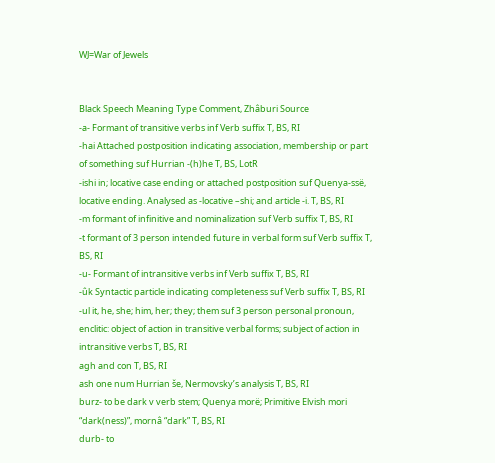WJ=War of Jewels


Black Speech Meaning Type Comment, Zhâburi Source
-a- Formant of transitive verbs inf Verb suffix T, BS, RI
-hai Attached postposition indicating association, membership or part of something suf Hurrian -(h)he T, BS, LotR
-ishi in; locative case ending or attached postposition suf Quenya-ssë, locative ending. Analysed as -locative –shi; and article -i. T, BS, RI
-m formant of infinitive and nominalization suf Verb suffix T, BS, RI
-t formant of 3 person intended future in verbal form suf Verb suffix T, BS, RI
-u- Formant of intransitive verbs inf Verb suffix T, BS, RI
-ûk Syntactic particle indicating completeness suf Verb suffix T, BS, RI
-ul it, he, she; him, her; they; them suf 3 person personal pronoun, enclitic: object of action in transitive verbal forms; subject of action in intransitive verbs T, BS, RI
agh and con T, BS, RI
ash one num Hurrian še, Nermovsky’s analysis T, BS, RI
burz- to be dark v verb stem; Quenya morë; Primitive Elvish mori “dark(ness)”, mornâ “dark” T, BS, RI
durb- to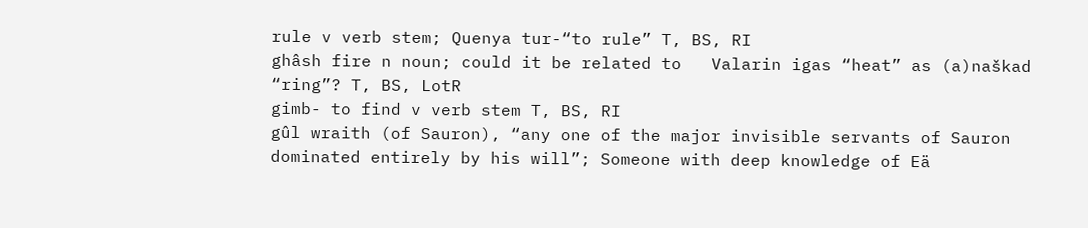rule v verb stem; Quenya tur-“to rule” T, BS, RI
ghâsh fire n noun; could it be related to   Valarin igas “heat” as (a)naškad “ring”? T, BS, LotR
gimb- to find v verb stem T, BS, RI
gûl wraith (of Sauron), “any one of the major invisible servants of Sauron dominated entirely by his will”; Someone with deep knowledge of Eä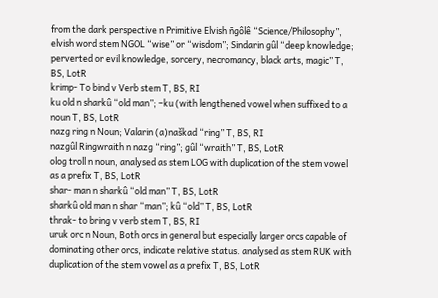from the dark perspective n Primitive Elvish ñgôlê “Science/Philosophy”, elvish word stem NGOL “wise” or “wisdom”; Sindarin gûl “deep knowledge; perverted or evil knowledge, sorcery, necromancy, black arts, magic” T, BS, LotR
krimp- To bind v Verb stem T, BS, RI
ku old n sharkû “old man”; –ku (with lengthened vowel when suffixed to a noun T, BS, LotR
nazg ring n Noun; Valarin (a)naškad “ring” T, BS, RI
nazgûl Ringwraith n nazg “ring”; gûl “wraith” T, BS, LotR
olog troll n noun, analysed as stem LOG with duplication of the stem vowel as a prefix T, BS, LotR
shar- man n sharkû “old man” T, BS, LotR
sharkû old man n shar “man”; kû “old” T, BS, LotR
thrak- to bring v verb stem T, BS, RI
uruk orc n Noun, Both orcs in general but especially larger orcs capable of dominating other orcs, indicate relative status. analysed as stem RUK with duplication of the stem vowel as a prefix T, BS, LotR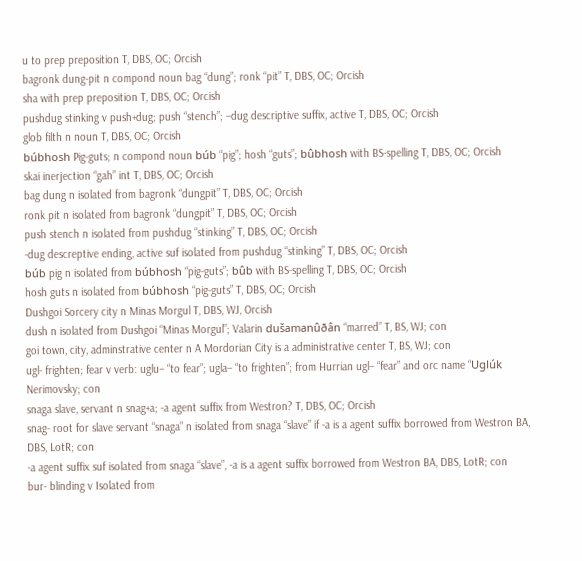u to prep preposition T, DBS, OC; Orcish
bagronk dung-pit n compond noun bag “dung”; ronk “pit” T, DBS, OC; Orcish
sha with prep preposition T, DBS, OC; Orcish
pushdug stinking v push+dug; push “stench”; –dug descriptive suffix, active T, DBS, OC; Orcish
glob filth n noun T, DBS, OC; Orcish
búbhosh Pig-guts; n compond noun búb “pig”; hosh “guts”; bûbhosh with BS-spelling T, DBS, OC; Orcish
skai inerjection “gah” int T, DBS, OC; Orcish
bag dung n isolated from bagronk “dungpit” T, DBS, OC; Orcish
ronk pit n isolated from bagronk “dungpit” T, DBS, OC; Orcish
push stench n isolated from pushdug “stinking” T, DBS, OC; Orcish
-dug descreptive ending, active suf isolated from pushdug “stinking” T, DBS, OC; Orcish
búb pig n isolated from búbhosh “pig-guts”; bûb with BS-spelling T, DBS, OC; Orcish
hosh guts n isolated from búbhosh “pig-guts” T, DBS, OC; Orcish
Dushgoi Sorcery city n Minas Morgul T, DBS, WJ, Orcish
dush n isolated from Dushgoi “Minas Morgul”; Valarin dušamanûðân “marred” T, BS, WJ; con
goi town, city, adminstrative center n A Mordorian City is a administrative center T, BS, WJ; con
ugl- frighten; fear v verb: uglu– “to fear”; ugla– “to frighten”; from Hurrian ugl– “fear” and orc name “Uglúk Nerimovsky; con
snaga slave, servant n snag+a; -a agent suffix from Westron? T, DBS, OC; Orcish
snag- root for slave servant “snaga” n isolated from snaga “slave” if -a is a agent suffix borrowed from Westron BA, DBS, LotR; con
-a agent suffix suf isolated from snaga “slave”, -a is a agent suffix borrowed from Westron BA, DBS, LotR; con
bur- blinding v Isolated from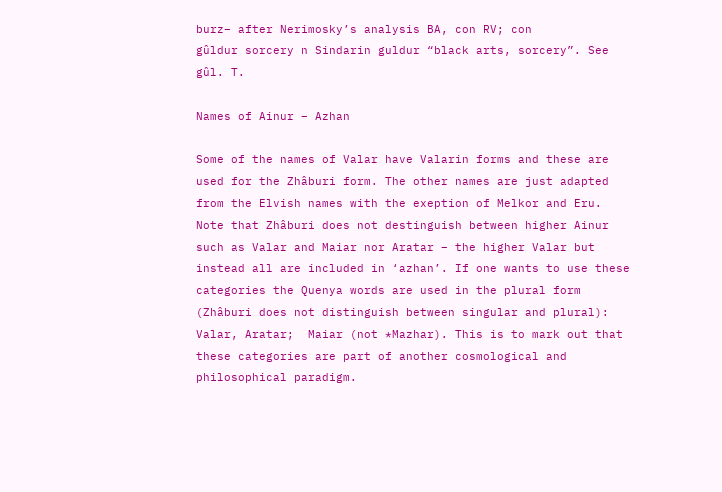burz– after Nerimosky’s analysis BA, con RV; con
gûldur sorcery n Sindarin guldur “black arts, sorcery”. See  gûl. T.

Names of Ainur – Azhan

Some of the names of Valar have Valarin forms and these are used for the Zhâburi form. The other names are just adapted from the Elvish names with the exeption of Melkor and Eru. Note that Zhâburi does not destinguish between higher Ainur such as Valar and Maiar nor Aratar – the higher Valar but instead all are included in ‘azhan’. If one wants to use these categories the Quenya words are used in the plural form (Zhâburi does not distinguish between singular and plural): Valar, Aratar;  Maiar (not *Mazhar). This is to mark out that these categories are part of another cosmological and philosophical paradigm.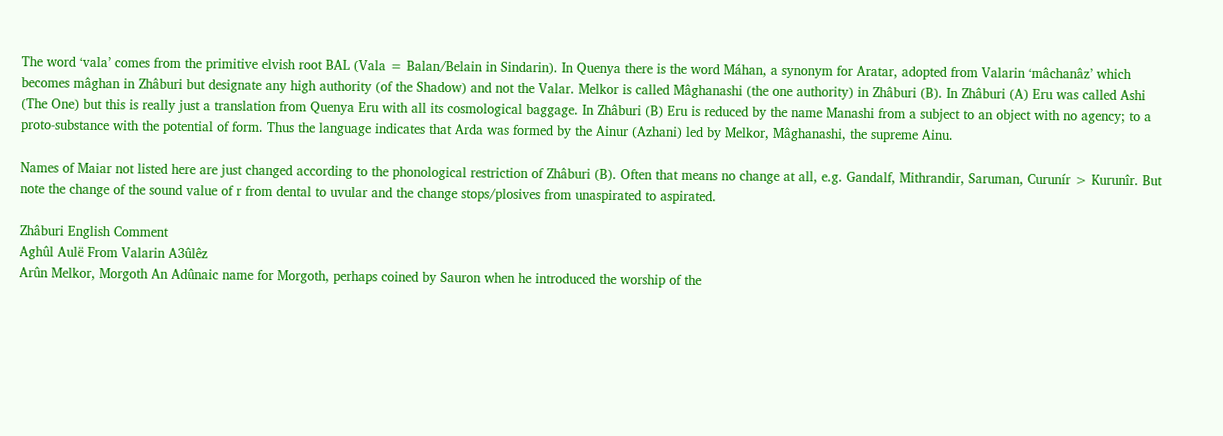The word ‘vala’ comes from the primitive elvish root BAL (Vala = Balan/Belain in Sindarin). In Quenya there is the word Máhan, a synonym for Aratar, adopted from Valarin ‘mâchanâz’ which becomes mâghan in Zhâburi but designate any high authority (of the Shadow) and not the Valar. Melkor is called Mâghanashi (the one authority) in Zhâburi (B). In Zhâburi (A) Eru was called Ashi (The One) but this is really just a translation from Quenya Eru with all its cosmological baggage. In Zhâburi (B) Eru is reduced by the name Manashi from a subject to an object with no agency; to a proto-substance with the potential of form. Thus the language indicates that Arda was formed by the Ainur (Azhani) led by Melkor, Mâghanashi, the supreme Ainu.

Names of Maiar not listed here are just changed according to the phonological restriction of Zhâburi (B). Often that means no change at all, e.g. Gandalf, Mithrandir, Saruman, Curunír > Kurunîr. But note the change of the sound value of r from dental to uvular and the change stops/plosives from unaspirated to aspirated.

Zhâburi English Comment
Aghûl Aulë From Valarin A3ûlêz
Arûn Melkor, Morgoth An Adûnaic name for Morgoth, perhaps coined by Sauron when he introduced the worship of the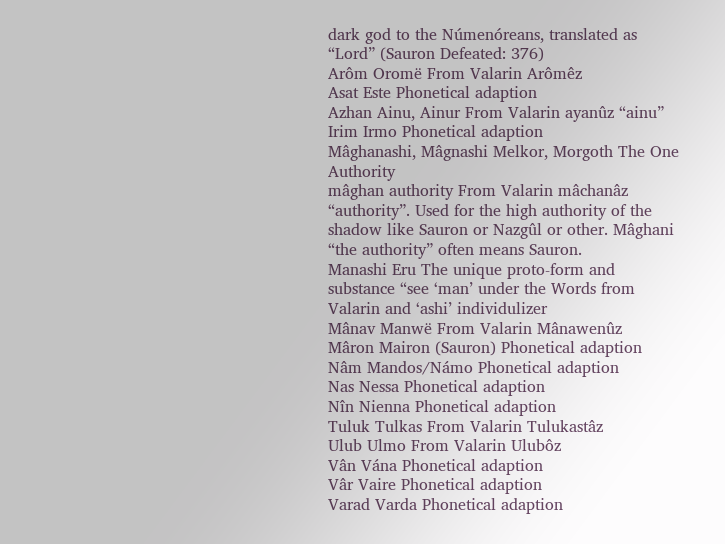dark god to the Númenóreans, translated as “Lord” (Sauron Defeated: 376)
Arôm Oromë From Valarin Arômêz
Asat Este Phonetical adaption
Azhan Ainu, Ainur From Valarin ayanûz “ainu”
Irim Irmo Phonetical adaption
Mâghanashi, Mâgnashi Melkor, Morgoth The One Authority
mâghan authority From Valarin mâchanâz “authority”. Used for the high authority of the shadow like Sauron or Nazgûl or other. Mâghani “the authority” often means Sauron.
Manashi Eru The unique proto-form and substance “see ‘man’ under the Words from Valarin and ‘ashi’ individulizer
Mânav Manwë From Valarin Mânawenûz
Mâron Mairon (Sauron) Phonetical adaption
Nâm Mandos/Námo Phonetical adaption
Nas Nessa Phonetical adaption
Nîn Nienna Phonetical adaption
Tuluk Tulkas From Valarin Tulukastâz
Ulub Ulmo From Valarin Ulubôz
Vân Vána Phonetical adaption
Vâr Vaire Phonetical adaption
Varad Varda Phonetical adaption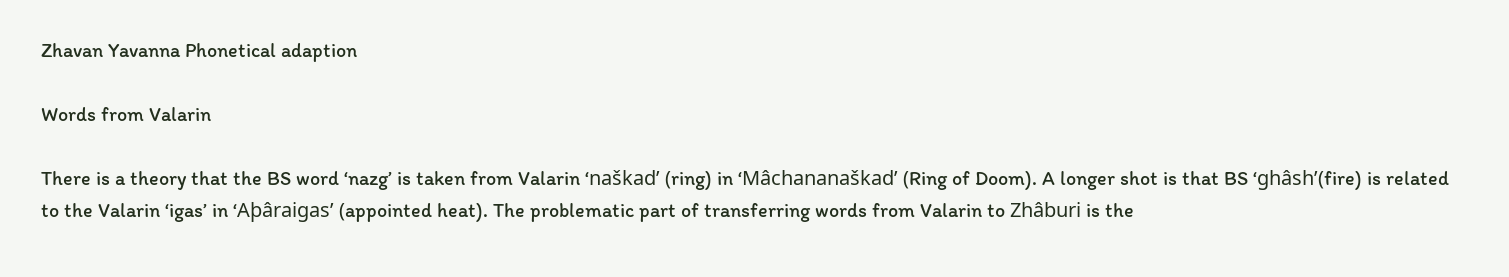Zhavan Yavanna Phonetical adaption

Words from Valarin

There is a theory that the BS word ‘nazg’ is taken from Valarin ‘naškad’ (ring) in ‘Mâchananaškad’ (Ring of Doom). A longer shot is that BS ‘ghâsh’(fire) is related to the Valarin ‘igas’ in ‘Aþâraigas’ (appointed heat). The problematic part of transferring words from Valarin to Zhâburi is the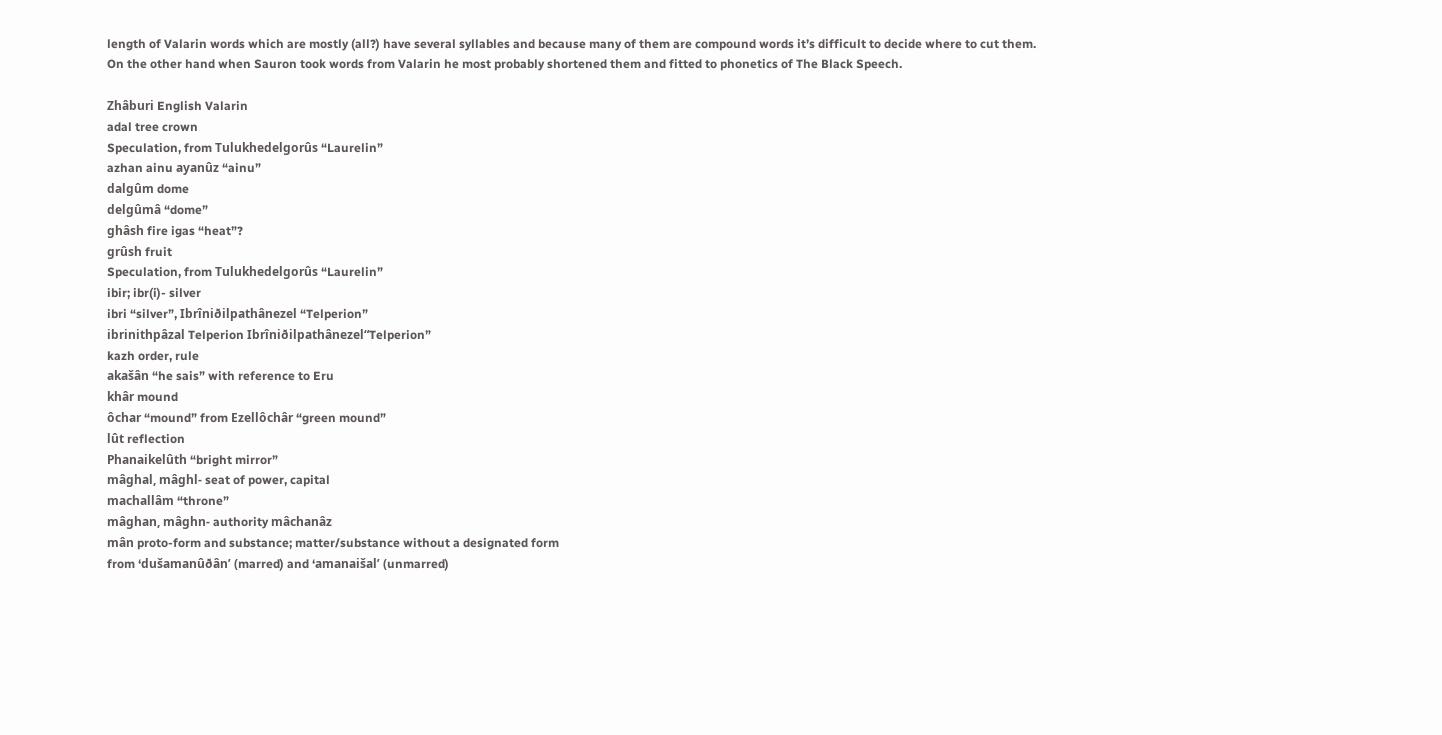length of Valarin words which are mostly (all?) have several syllables and because many of them are compound words it’s difficult to decide where to cut them. On the other hand when Sauron took words from Valarin he most probably shortened them and fitted to phonetics of The Black Speech.

Zhâburi English Valarin
adal tree crown
Speculation, from Tulukhedelgorûs “Laurelin”
azhan ainu ayanûz “ainu”
dalgûm dome
delgûmâ “dome”
ghâsh fire igas “heat”?
grûsh fruit
Speculation, from Tulukhedelgorûs “Laurelin”
ibir; ibr(i)- silver
ibri “silver”, Ibrîniðilpathânezel “Telperion”
ibrinithpâzal Telperion Ibrîniðilpathânezel“Telperion”
kazh order, rule
akašân “he sais” with reference to Eru
khâr mound
ôchar “mound” from Ezellôchâr “green mound”
lût reflection
Phanaikelûth “bright mirror”
mâghal, mâghl- seat of power, capital
machallâm “throne”
mâghan, mâghn- authority mâchanâz
mân proto-form and substance; matter/substance without a designated form
from ‘dušamanûðân’ (marred) and ‘amanaišal’ (unmarred)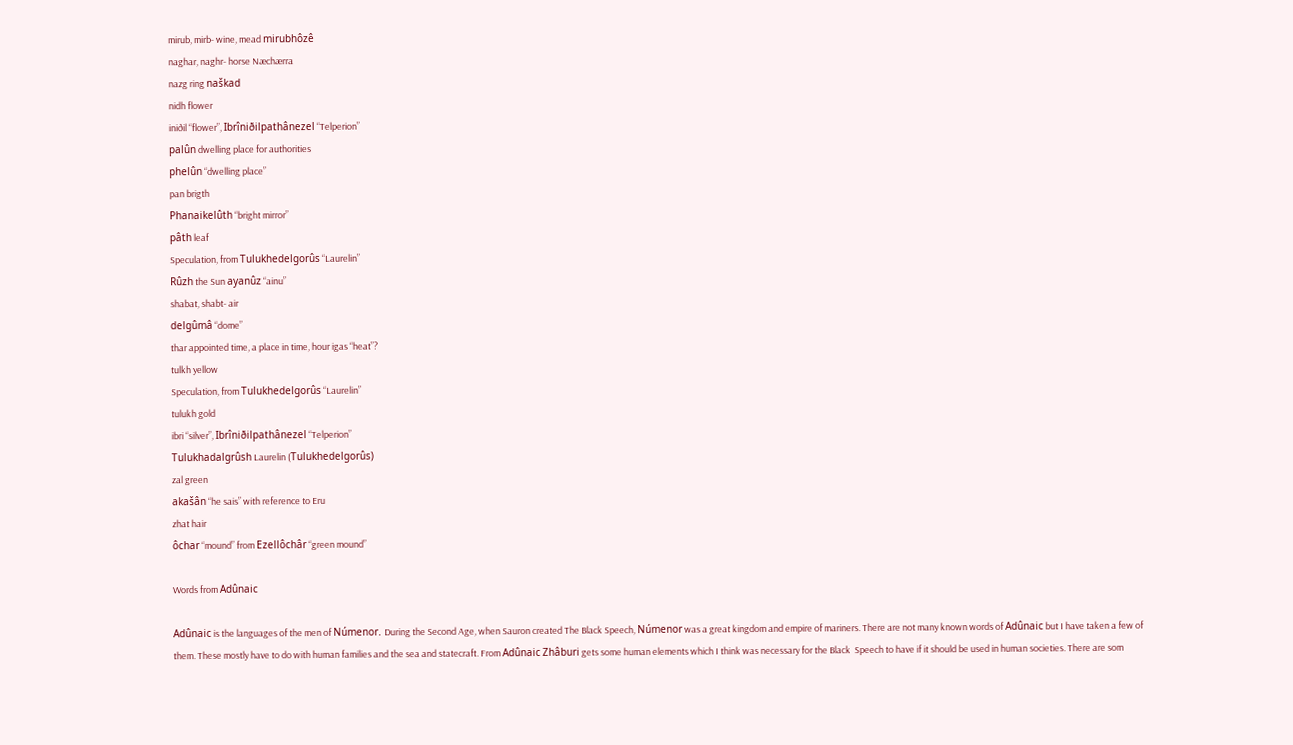mirub, mirb- wine, mead mirubhôzê
naghar, naghr- horse Næchærra
nazg ring naškad
nidh flower
iniðil “flower”, Ibrîniðilpathânezel “Telperion”
palûn dwelling place for authorities
phelûn “dwelling place”
pan brigth
Phanaikelûth “bright mirror”
pâth leaf
Speculation, from Tulukhedelgorûs “Laurelin”
Rûzh the Sun ayanûz “ainu”
shabat, shabt- air
delgûmâ “dome”
thar appointed time, a place in time, hour igas “heat”?
tulkh yellow
Speculation, from Tulukhedelgorûs “Laurelin”
tulukh gold
ibri “silver”, Ibrîniðilpathânezel “Telperion”
Tulukhadalgrûsh Laurelin (Tulukhedelgorûs)
zal green
akašân “he sais” with reference to Eru
zhat hair
ôchar “mound” from Ezellôchâr “green mound”

Words from Adûnaic

Adûnaic is the languages of the men of Númenor. During the Second Age, when Sauron created The Black Speech, Númenor was a great kingdom and empire of mariners. There are not many known words of Adûnaic but I have taken a few of them. These mostly have to do with human families and the sea and statecraft. From Adûnaic Zhâburi gets some human elements which I think was necessary for the Black  Speech to have if it should be used in human societies. There are som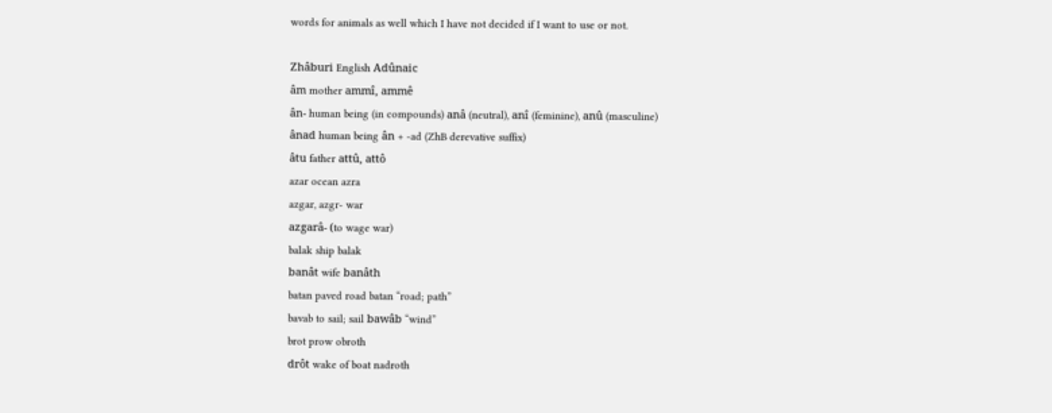words for animals as well which I have not decided if I want to use or not.

Zhâburi English Adûnaic
âm mother ammî, ammê
ân- human being (in compounds) anâ (neutral), anî (feminine), anû (masculine)
ânad human being ân + -ad (ZhB derevative suffix)
âtu father attû, attô
azar ocean azra
azgar, azgr- war
azgarâ- (to wage war)
balak ship balak
banât wife banâth
batan paved road batan “road; path”
bavab to sail; sail bawâb “wind”
brot prow obroth
drôt wake of boat nadroth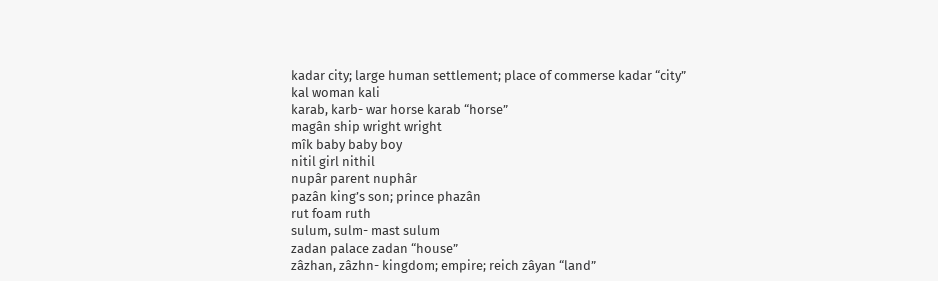kadar city; large human settlement; place of commerse kadar “city”
kal woman kali
karab, karb- war horse karab “horse”
magân ship wright wright
mîk baby baby boy
nitil girl nithil
nupâr parent nuphâr
pazân king’s son; prince phazân
rut foam ruth
sulum, sulm- mast sulum
zadan palace zadan “house”
zâzhan, zâzhn- kingdom; empire; reich zâyan “land”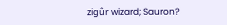zigûr wizard; Sauron?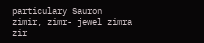particulary Sauron
zimir, zimr- jewel zimra
zir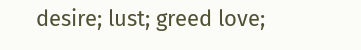desire; lust; greed love;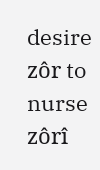desire
zôr to nurse zôrî